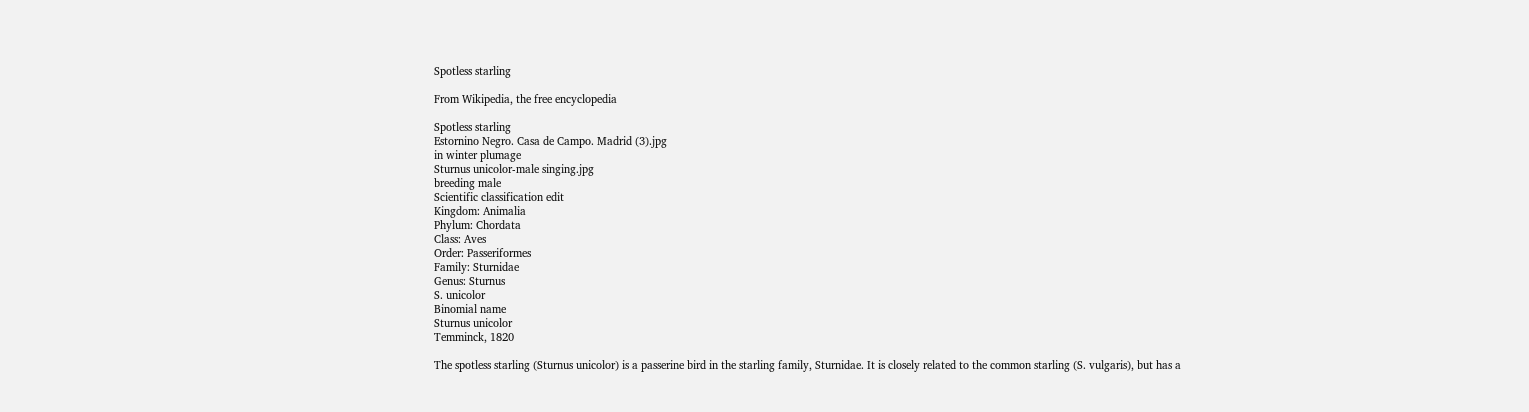Spotless starling

From Wikipedia, the free encyclopedia

Spotless starling
Estornino Negro. Casa de Campo. Madrid (3).jpg
in winter plumage
Sturnus unicolor-male singing.jpg
breeding male
Scientific classification edit
Kingdom: Animalia
Phylum: Chordata
Class: Aves
Order: Passeriformes
Family: Sturnidae
Genus: Sturnus
S. unicolor
Binomial name
Sturnus unicolor
Temminck, 1820

The spotless starling (Sturnus unicolor) is a passerine bird in the starling family, Sturnidae. It is closely related to the common starling (S. vulgaris), but has a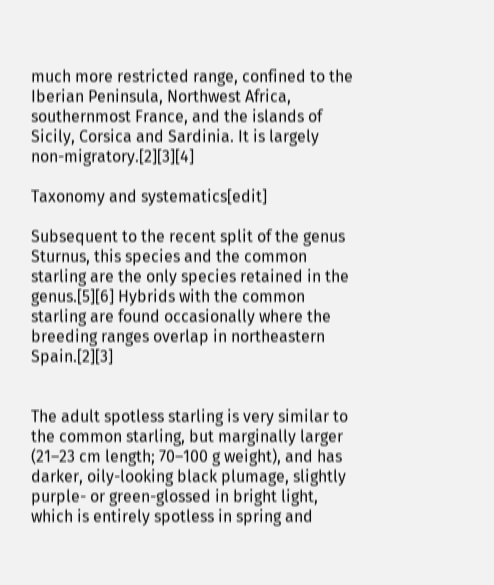much more restricted range, confined to the Iberian Peninsula, Northwest Africa, southernmost France, and the islands of Sicily, Corsica and Sardinia. It is largely non-migratory.[2][3][4]

Taxonomy and systematics[edit]

Subsequent to the recent split of the genus Sturnus, this species and the common starling are the only species retained in the genus.[5][6] Hybrids with the common starling are found occasionally where the breeding ranges overlap in northeastern Spain.[2][3]


The adult spotless starling is very similar to the common starling, but marginally larger (21–23 cm length; 70–100 g weight), and has darker, oily-looking black plumage, slightly purple- or green-glossed in bright light, which is entirely spotless in spring and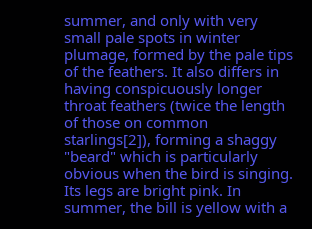summer, and only with very small pale spots in winter plumage, formed by the pale tips of the feathers. It also differs in having conspicuously longer throat feathers (twice the length of those on common starlings[2]), forming a shaggy "beard" which is particularly obvious when the bird is singing. Its legs are bright pink. In summer, the bill is yellow with a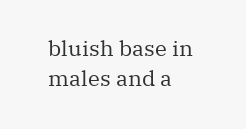bluish base in males and a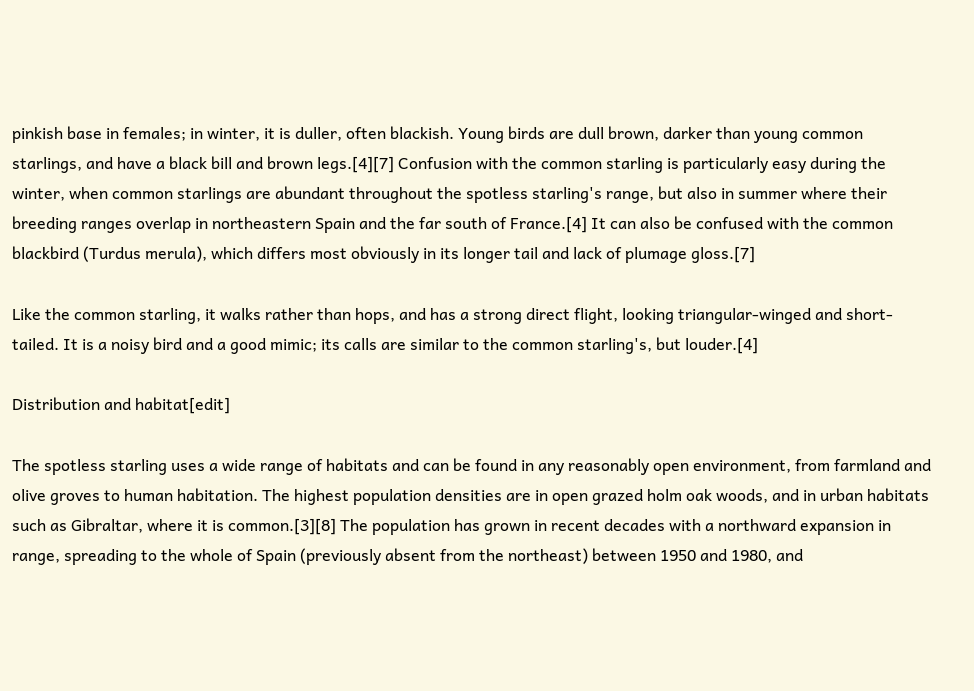pinkish base in females; in winter, it is duller, often blackish. Young birds are dull brown, darker than young common starlings, and have a black bill and brown legs.[4][7] Confusion with the common starling is particularly easy during the winter, when common starlings are abundant throughout the spotless starling's range, but also in summer where their breeding ranges overlap in northeastern Spain and the far south of France.[4] It can also be confused with the common blackbird (Turdus merula), which differs most obviously in its longer tail and lack of plumage gloss.[7]

Like the common starling, it walks rather than hops, and has a strong direct flight, looking triangular-winged and short-tailed. It is a noisy bird and a good mimic; its calls are similar to the common starling's, but louder.[4]

Distribution and habitat[edit]

The spotless starling uses a wide range of habitats and can be found in any reasonably open environment, from farmland and olive groves to human habitation. The highest population densities are in open grazed holm oak woods, and in urban habitats such as Gibraltar, where it is common.[3][8] The population has grown in recent decades with a northward expansion in range, spreading to the whole of Spain (previously absent from the northeast) between 1950 and 1980, and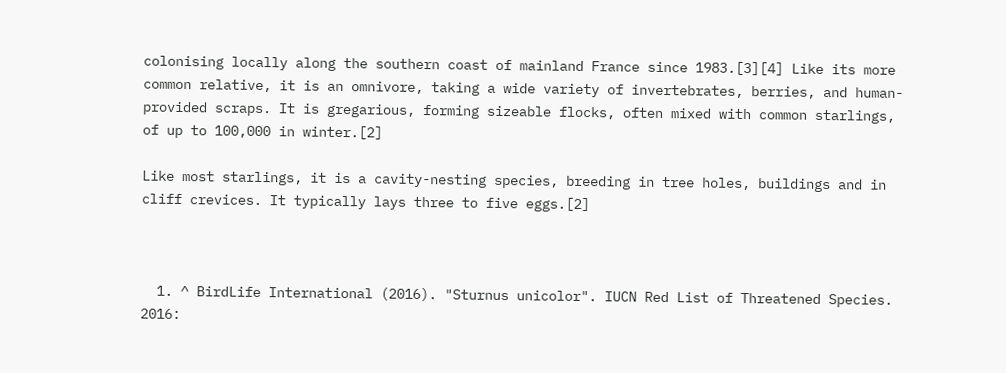colonising locally along the southern coast of mainland France since 1983.[3][4] Like its more common relative, it is an omnivore, taking a wide variety of invertebrates, berries, and human-provided scraps. It is gregarious, forming sizeable flocks, often mixed with common starlings, of up to 100,000 in winter.[2]

Like most starlings, it is a cavity-nesting species, breeding in tree holes, buildings and in cliff crevices. It typically lays three to five eggs.[2]



  1. ^ BirdLife International (2016). "Sturnus unicolor". IUCN Red List of Threatened Species. 2016: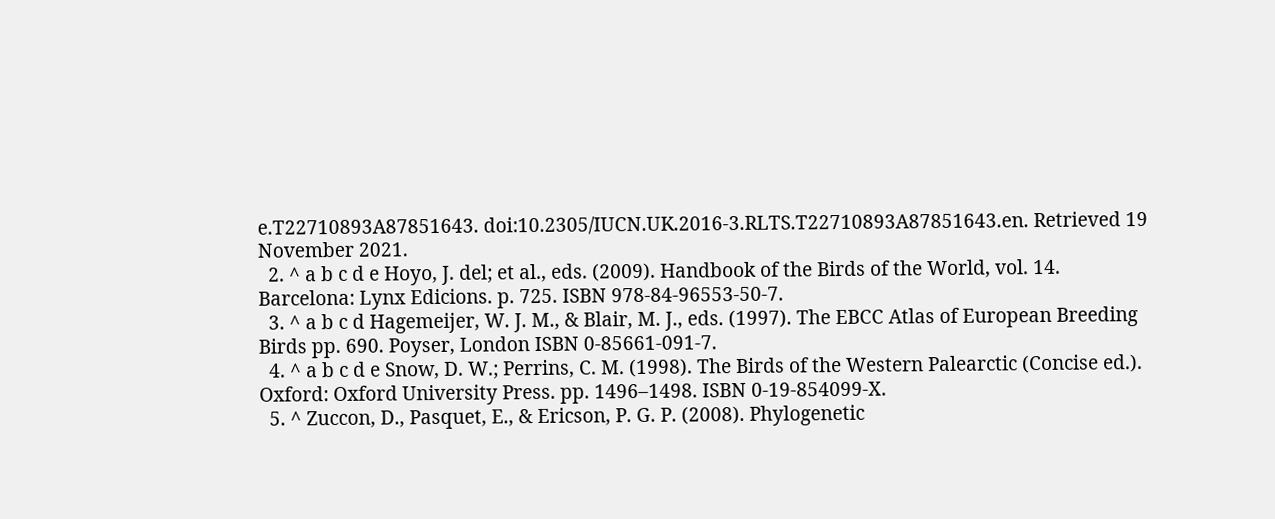e.T22710893A87851643. doi:10.2305/IUCN.UK.2016-3.RLTS.T22710893A87851643.en. Retrieved 19 November 2021.
  2. ^ a b c d e Hoyo, J. del; et al., eds. (2009). Handbook of the Birds of the World, vol. 14. Barcelona: Lynx Edicions. p. 725. ISBN 978-84-96553-50-7.
  3. ^ a b c d Hagemeijer, W. J. M., & Blair, M. J., eds. (1997). The EBCC Atlas of European Breeding Birds pp. 690. Poyser, London ISBN 0-85661-091-7.
  4. ^ a b c d e Snow, D. W.; Perrins, C. M. (1998). The Birds of the Western Palearctic (Concise ed.). Oxford: Oxford University Press. pp. 1496–1498. ISBN 0-19-854099-X.
  5. ^ Zuccon, D., Pasquet, E., & Ericson, P. G. P. (2008). Phylogenetic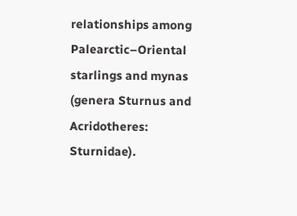relationships among Palearctic–Oriental starlings and mynas (genera Sturnus and Acridotheres: Sturnidae).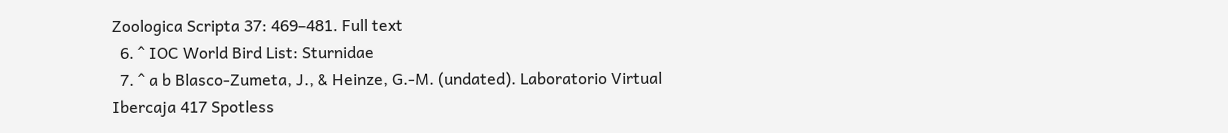Zoologica Scripta 37: 469–481. Full text
  6. ^ IOC World Bird List: Sturnidae
  7. ^ a b Blasco-Zumeta, J., & Heinze, G.-M. (undated). Laboratorio Virtual Ibercaja 417 Spotless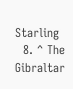Starling
  8. ^ The Gibraltar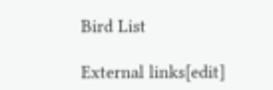Bird List

External links[edit]